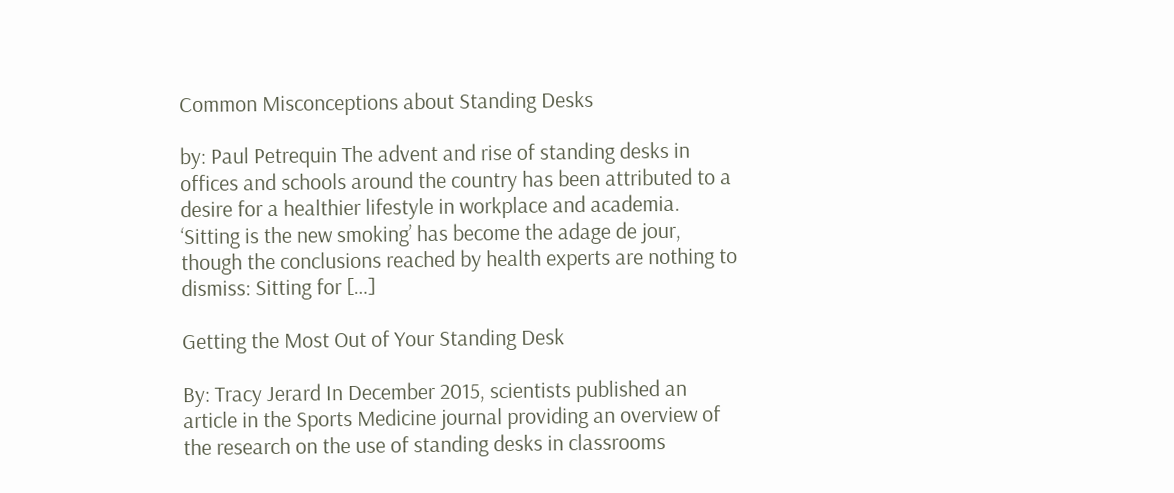Common Misconceptions about Standing Desks

by: Paul Petrequin The advent and rise of standing desks in offices and schools around the country has been attributed to a desire for a healthier lifestyle in workplace and academia. ‘Sitting is the new smoking’ has become the adage de jour, though the conclusions reached by health experts are nothing to dismiss: Sitting for […]

Getting the Most Out of Your Standing Desk

By: Tracy Jerard In December 2015, scientists published an article in the Sports Medicine journal providing an overview of the research on the use of standing desks in classrooms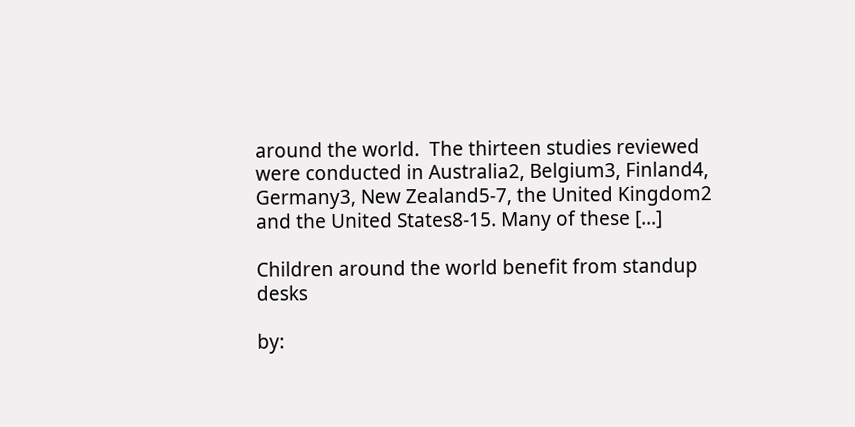around the world.  The thirteen studies reviewed were conducted in Australia2, Belgium3, Finland4, Germany3, New Zealand5-7, the United Kingdom2 and the United States8-15. Many of these […]

Children around the world benefit from standup desks

by: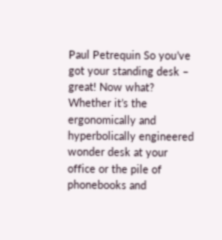Paul Petrequin So you’ve got your standing desk – great! Now what? Whether it’s the ergonomically and hyperbolically engineered wonder desk at your office or the pile of phonebooks and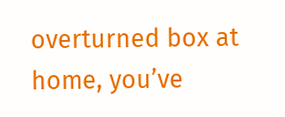overturned box at home, you’ve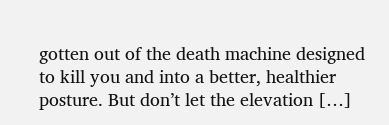gotten out of the death machine designed to kill you and into a better, healthier posture. But don’t let the elevation […]